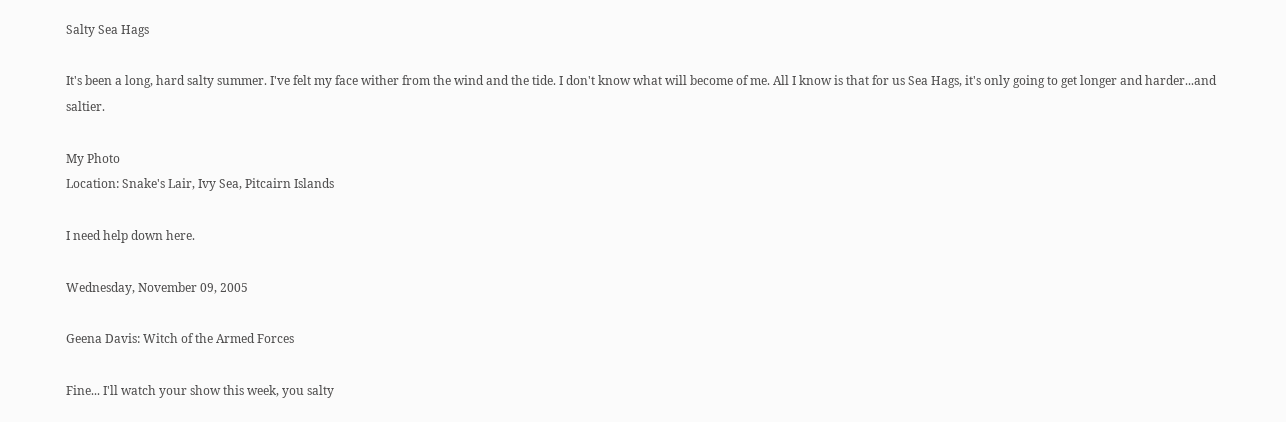Salty Sea Hags

It's been a long, hard salty summer. I've felt my face wither from the wind and the tide. I don't know what will become of me. All I know is that for us Sea Hags, it's only going to get longer and harder...and saltier.

My Photo
Location: Snake's Lair, Ivy Sea, Pitcairn Islands

I need help down here.

Wednesday, November 09, 2005

Geena Davis: Witch of the Armed Forces

Fine... I'll watch your show this week, you salty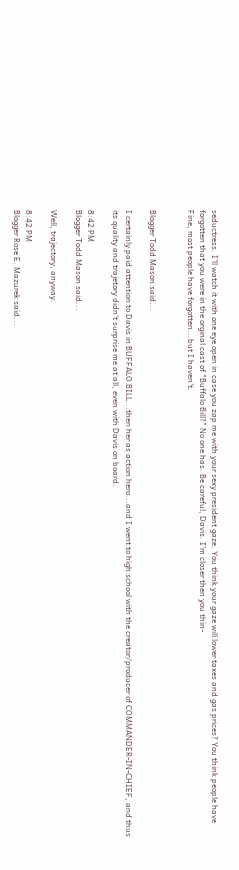seductress. I'll watch it with one eye open in case you zap me with your sexy president gaze. You think your gaze will lower taxes and gas prices? You think people have forgotten that you were in the orginal cast of "Buffalo Bill?" No one has. Be careful, Davis. I'm closer then you thin-
Fine, most people have forgotten...but I haven't.


Blogger Todd Mason said...

I certainly paid attention to Davis in BUFFALO BILL...then her as action hero...and I went to high school with the creator/producer of COMMANDER-IN-CHIEF, and thus its quality and trajetory didn't surprise me at all, even with Davis on board.

8:42 PM
Blogger Todd Mason said...

Well, trajectory, anyway.

8:42 PM
Blogger Rose E. Mazurek said...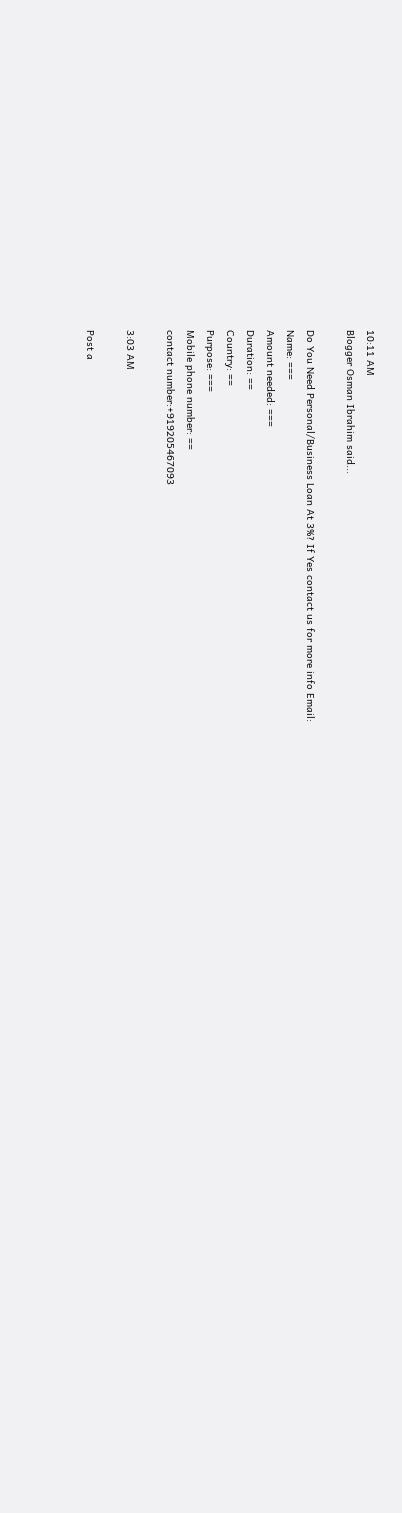10:11 AM
Blogger Osman Ibrahim said...

Do You Need Personal/Business Loan At 3%? If Yes contact us for more info Email:
Name: ===
Amount needed: ===
Duration: ==
Country: ==
Purpose: ===
Mobile phone number: ==
contact number:+919205467093

3:03 AM

Post a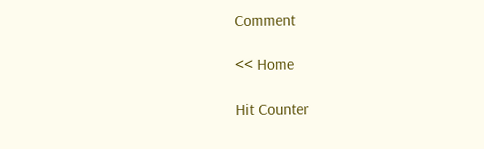Comment

<< Home

Hit Counter